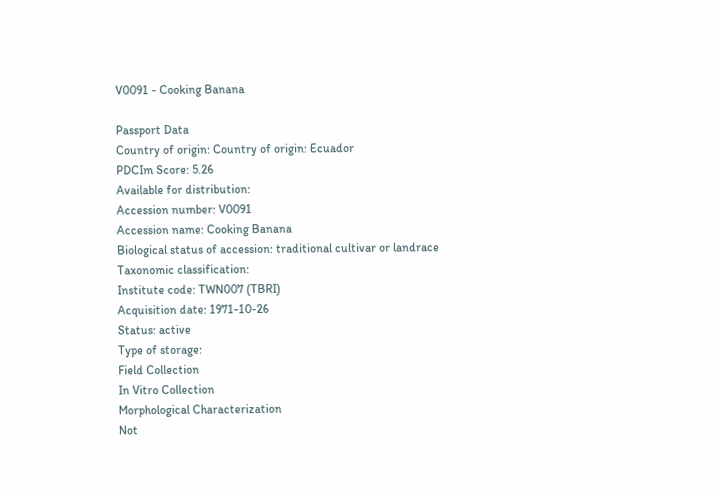V0091 - Cooking Banana

Passport Data
Country of origin: Country of origin: Ecuador
PDCIm Score: 5.26
Available for distribution:
Accession number: V0091
Accession name: Cooking Banana
Biological status of accession: traditional cultivar or landrace
Taxonomic classification:
Institute code: TWN007 (TBRI)
Acquisition date: 1971-10-26
Status: active
Type of storage:
Field Collection
In Vitro Collection
Morphological Characterization
Not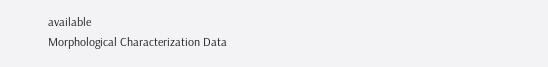available
Morphological Characterization Data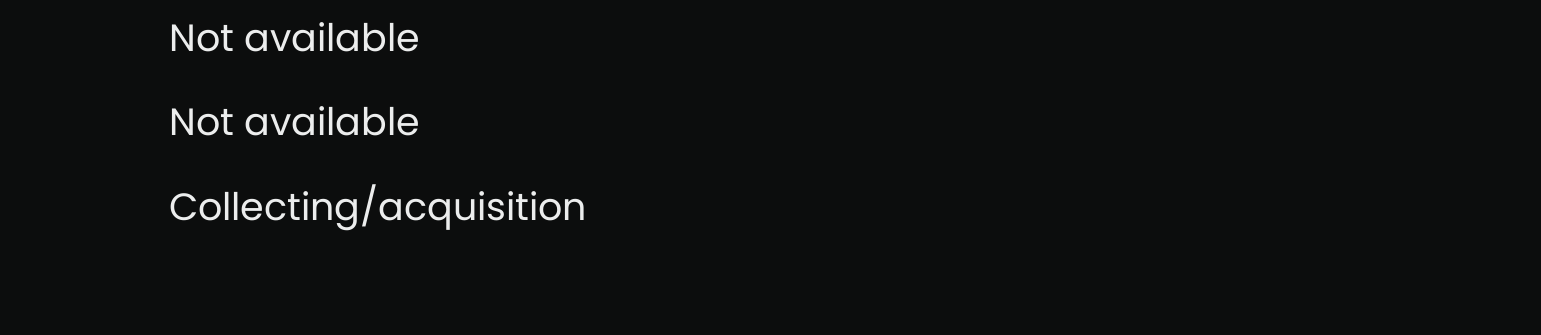Not available
Not available
Collecting/acquisition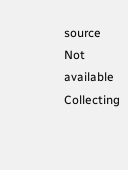source
Not available
Collecting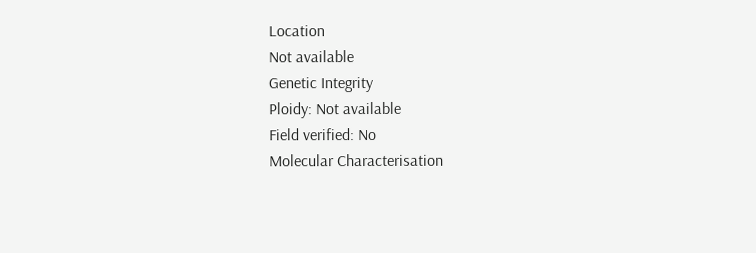Location
Not available
Genetic Integrity
Ploidy: Not available
Field verified: No
Molecular Characterisation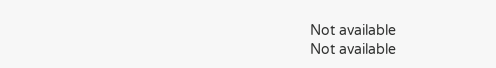Not available
Not available